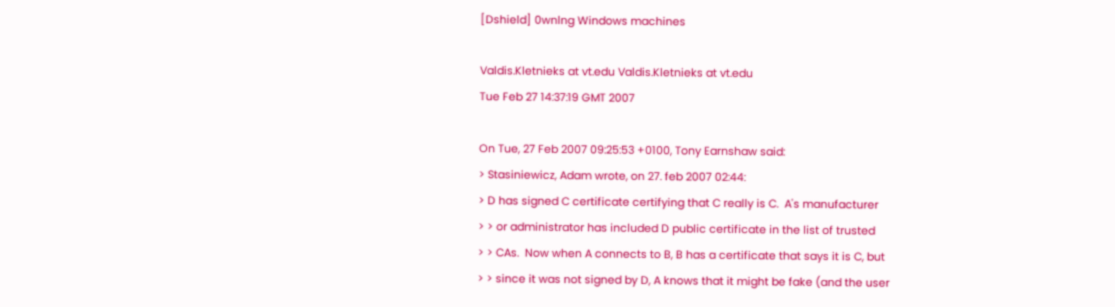[Dshield] 0wnlng Windows machines

Valdis.Kletnieks at vt.edu Valdis.Kletnieks at vt.edu
Tue Feb 27 14:37:19 GMT 2007

On Tue, 27 Feb 2007 09:25:53 +0100, Tony Earnshaw said:
> Stasiniewicz, Adam wrote, on 27. feb 2007 02:44:
> D has signed C certificate certifying that C really is C.  A's manufacturer
> > or administrator has included D public certificate in the list of trusted
> > CAs.  Now when A connects to B, B has a certificate that says it is C, but
> > since it was not signed by D, A knows that it might be fake (and the user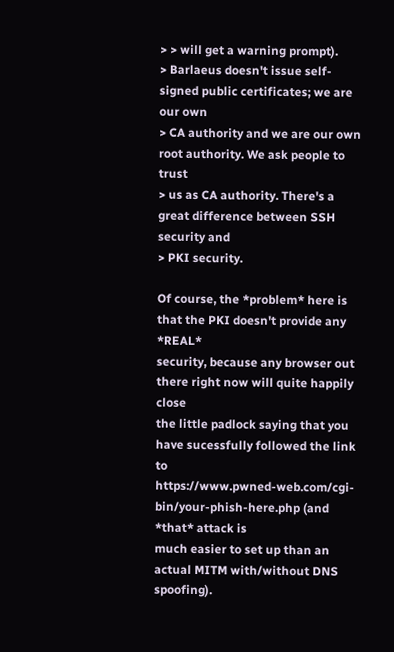> > will get a warning prompt).
> Barlaeus doesn't issue self-signed public certificates; we are our own
> CA authority and we are our own root authority. We ask people to trust
> us as CA authority. There's a great difference between SSH security and
> PKI security.

Of course, the *problem* here is that the PKI doesn't provide any *REAL*
security, because any browser out there right now will quite happily close
the little padlock saying that you have sucessfully followed the link to
https://www.pwned-web.com/cgi-bin/your-phish-here.php (and *that* attack is
much easier to set up than an actual MITM with/without DNS spoofing).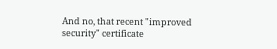And no, that recent "improved security" certificate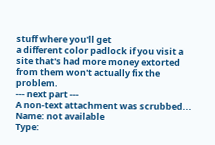stuff where you'll get
a different color padlock if you visit a site that's had more money extorted
from them won't actually fix the problem.
--- next part ---
A non-text attachment was scrubbed...
Name: not available
Type: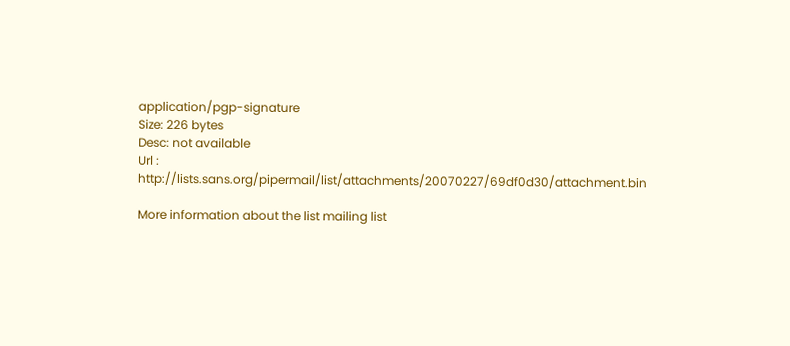application/pgp-signature
Size: 226 bytes
Desc: not available
Url : http://lists.sans.org/pipermail/list/attachments/20070227/69df0d30/attachment.bin

More information about the list mailing list